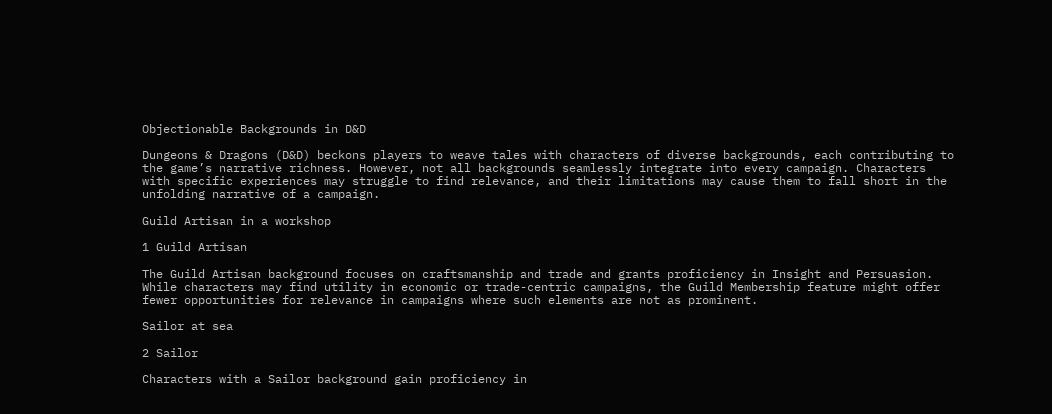Objectionable Backgrounds in D&D

Dungeons & Dragons (D&D) beckons players to weave tales with characters of diverse backgrounds, each contributing to the game’s narrative richness. However, not all backgrounds seamlessly integrate into every campaign. Characters with specific experiences may struggle to find relevance, and their limitations may cause them to fall short in the unfolding narrative of a campaign.

Guild Artisan in a workshop

1 Guild Artisan

The Guild Artisan background focuses on craftsmanship and trade and grants proficiency in Insight and Persuasion. While characters may find utility in economic or trade-centric campaigns, the Guild Membership feature might offer fewer opportunities for relevance in campaigns where such elements are not as prominent.

Sailor at sea

2 Sailor

Characters with a Sailor background gain proficiency in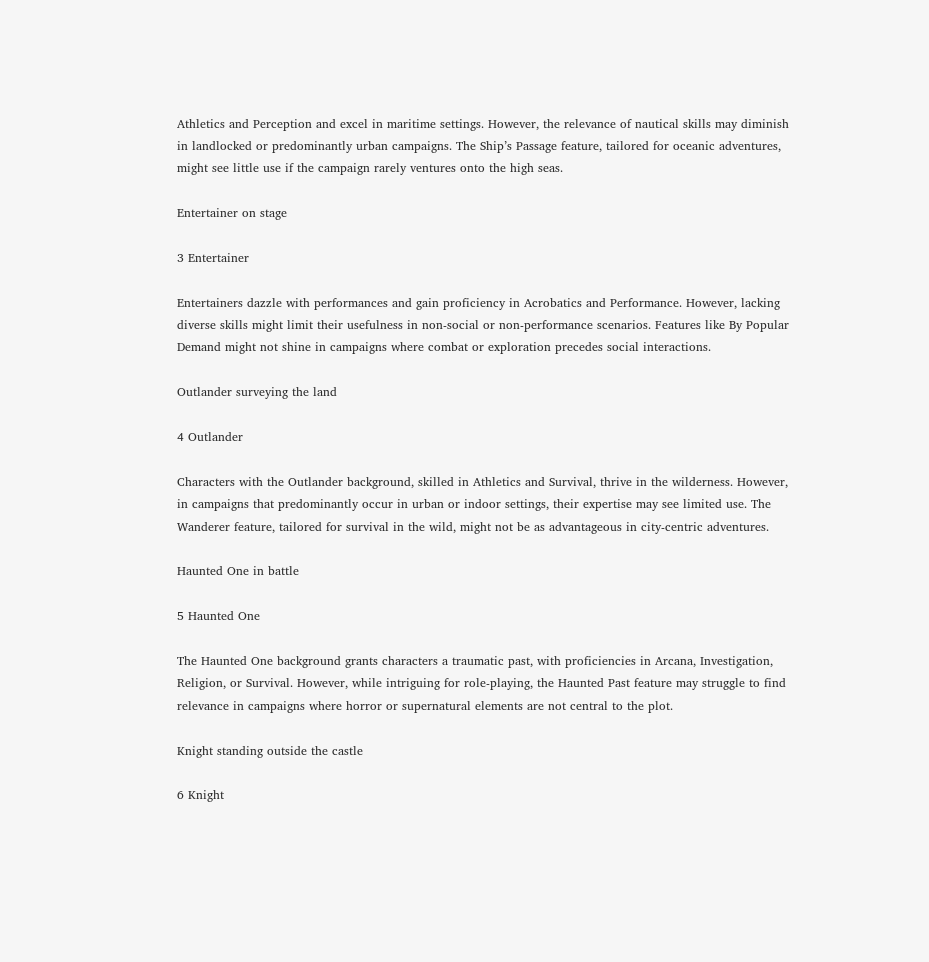Athletics and Perception and excel in maritime settings. However, the relevance of nautical skills may diminish in landlocked or predominantly urban campaigns. The Ship’s Passage feature, tailored for oceanic adventures, might see little use if the campaign rarely ventures onto the high seas.

Entertainer on stage

3 Entertainer

Entertainers dazzle with performances and gain proficiency in Acrobatics and Performance. However, lacking diverse skills might limit their usefulness in non-social or non-performance scenarios. Features like By Popular Demand might not shine in campaigns where combat or exploration precedes social interactions.

Outlander surveying the land

4 Outlander

Characters with the Outlander background, skilled in Athletics and Survival, thrive in the wilderness. However, in campaigns that predominantly occur in urban or indoor settings, their expertise may see limited use. The Wanderer feature, tailored for survival in the wild, might not be as advantageous in city-centric adventures.

Haunted One in battle

5 Haunted One

The Haunted One background grants characters a traumatic past, with proficiencies in Arcana, Investigation, Religion, or Survival. However, while intriguing for role-playing, the Haunted Past feature may struggle to find relevance in campaigns where horror or supernatural elements are not central to the plot.

Knight standing outside the castle

6 Knight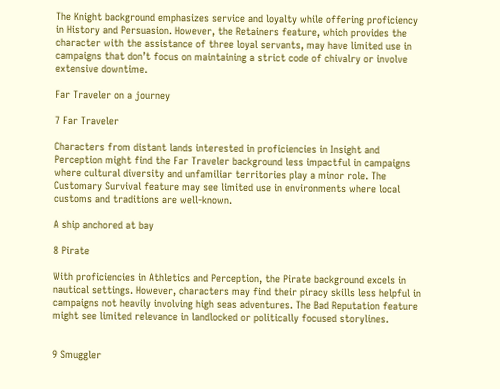The Knight background emphasizes service and loyalty while offering proficiency in History and Persuasion. However, the Retainers feature, which provides the character with the assistance of three loyal servants, may have limited use in campaigns that don’t focus on maintaining a strict code of chivalry or involve extensive downtime.

Far Traveler on a journey

7 Far Traveler

Characters from distant lands interested in proficiencies in Insight and Perception might find the Far Traveler background less impactful in campaigns where cultural diversity and unfamiliar territories play a minor role. The Customary Survival feature may see limited use in environments where local customs and traditions are well‑known.

A ship anchored at bay

8 Pirate

With proficiencies in Athletics and Perception, the Pirate background excels in nautical settings. However, characters may find their piracy skills less helpful in campaigns not heavily involving high seas adventures. The Bad Reputation feature might see limited relevance in landlocked or politically focused storylines.


9 Smuggler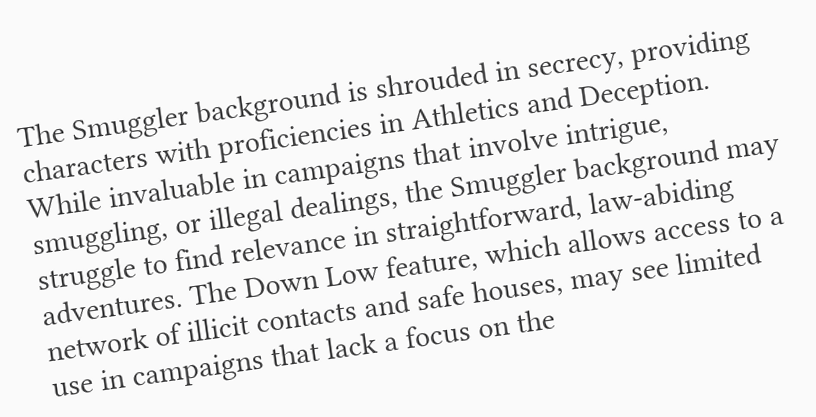The Smuggler background is shrouded in secrecy, providing characters with proficiencies in Athletics and Deception. While invaluable in campaigns that involve intrigue, smuggling, or illegal dealings, the Smuggler background may struggle to find relevance in straightforward, law-abiding adventures. The Down Low feature, which allows access to a network of illicit contacts and safe houses, may see limited use in campaigns that lack a focus on the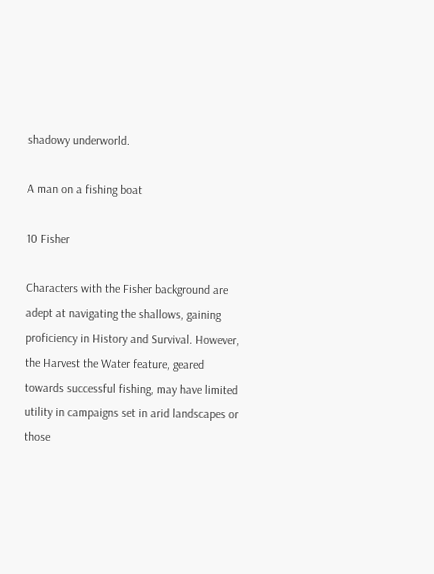shadowy underworld.

A man on a fishing boat

10 Fisher

Characters with the Fisher background are adept at navigating the shallows, gaining proficiency in History and Survival. However, the Harvest the Water feature, geared towards successful fishing, may have limited utility in campaigns set in arid landscapes or those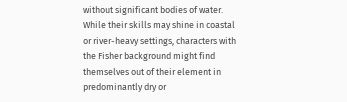without significant bodies of water. While their skills may shine in coastal or river-heavy settings, characters with the Fisher background might find themselves out of their element in predominantly dry or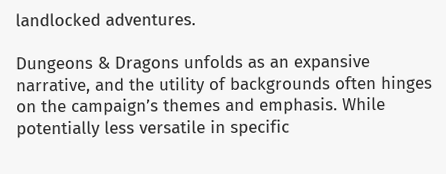landlocked adventures.

Dungeons & Dragons unfolds as an expansive narrative, and the utility of backgrounds often hinges on the campaign’s themes and emphasis. While potentially less versatile in specific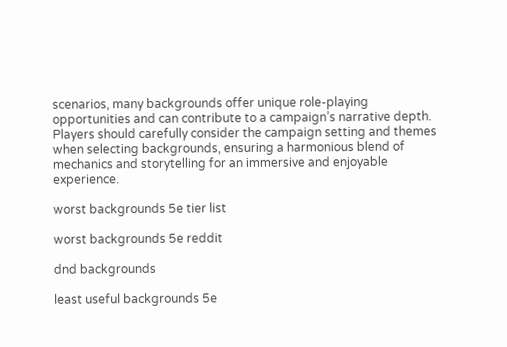scenarios, many backgrounds offer unique role-playing opportunities and can contribute to a campaign’s narrative depth. Players should carefully consider the campaign setting and themes when selecting backgrounds, ensuring a harmonious blend of mechanics and storytelling for an immersive and enjoyable experience.

worst backgrounds 5e tier list

worst backgrounds 5e reddit

dnd backgrounds

least useful backgrounds 5e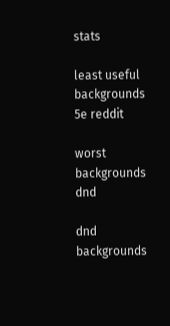stats

least useful backgrounds 5e reddit

worst backgrounds dnd

dnd backgrounds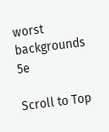worst backgrounds 5e

Scroll to Top